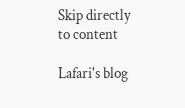Skip directly to content

Lafari's blog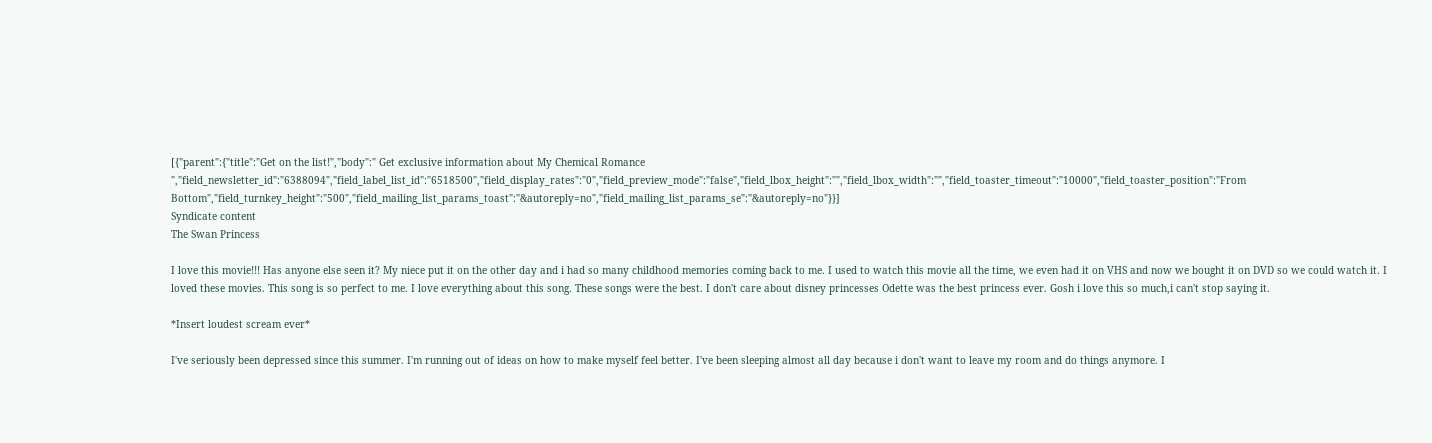[{"parent":{"title":"Get on the list!","body":" Get exclusive information about My Chemical Romance ","field_newsletter_id":"6388094","field_label_list_id":"6518500","field_display_rates":"0","field_preview_mode":"false","field_lbox_height":"","field_lbox_width":"","field_toaster_timeout":"10000","field_toaster_position":"From Bottom","field_turnkey_height":"500","field_mailing_list_params_toast":"&autoreply=no","field_mailing_list_params_se":"&autoreply=no"}}]
Syndicate content
The Swan Princess

I love this movie!!! Has anyone else seen it? My niece put it on the other day and i had so many childhood memories coming back to me. I used to watch this movie all the time, we even had it on VHS and now we bought it on DVD so we could watch it. I loved these movies. This song is so perfect to me. I love everything about this song. These songs were the best. I don't care about disney princesses Odette was the best princess ever. Gosh i love this so much,i can't stop saying it.

*Insert loudest scream ever*

I've seriously been depressed since this summer. I'm running out of ideas on how to make myself feel better. I've been sleeping almost all day because i don't want to leave my room and do things anymore. I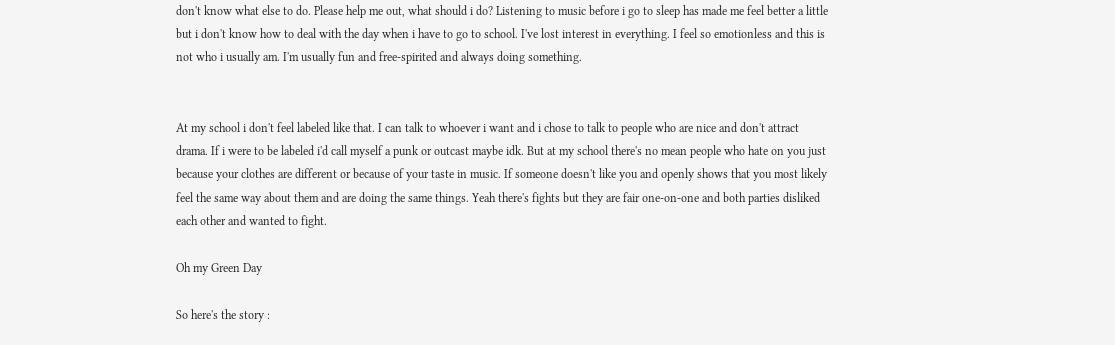don't know what else to do. Please help me out, what should i do? Listening to music before i go to sleep has made me feel better a little but i don't know how to deal with the day when i have to go to school. I've lost interest in everything. I feel so emotionless and this is not who i usually am. I'm usually fun and free-spirited and always doing something.


At my school i don't feel labeled like that. I can talk to whoever i want and i chose to talk to people who are nice and don't attract drama. If i were to be labeled i'd call myself a punk or outcast maybe idk. But at my school there's no mean people who hate on you just because your clothes are different or because of your taste in music. If someone doesn't like you and openly shows that you most likely feel the same way about them and are doing the same things. Yeah there's fights but they are fair one-on-one and both parties disliked each other and wanted to fight.

Oh my Green Day

So here's the story :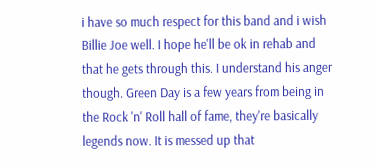i have so much respect for this band and i wish Billie Joe well. I hope he'll be ok in rehab and that he gets through this. I understand his anger though. Green Day is a few years from being in the Rock 'n' Roll hall of fame, they're basically legends now. It is messed up that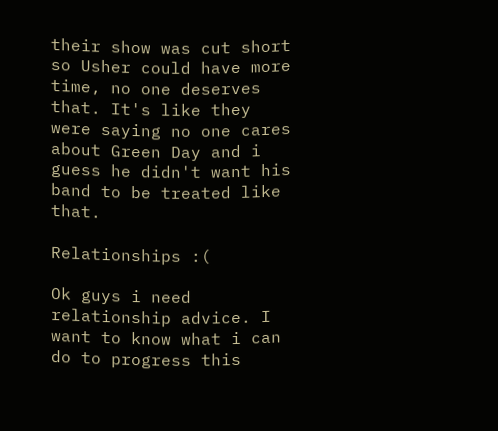their show was cut short so Usher could have more time, no one deserves that. It's like they were saying no one cares about Green Day and i guess he didn't want his band to be treated like that.

Relationships :(

Ok guys i need relationship advice. I want to know what i can do to progress this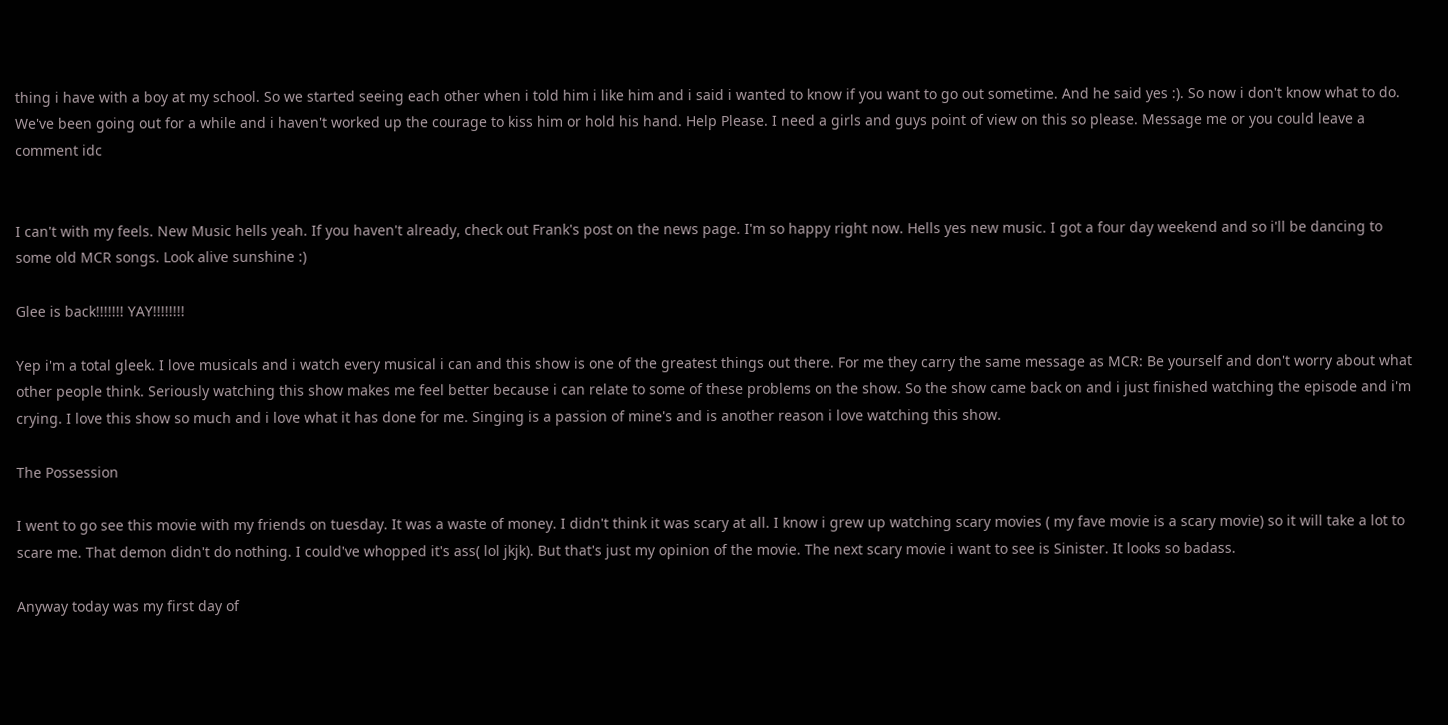thing i have with a boy at my school. So we started seeing each other when i told him i like him and i said i wanted to know if you want to go out sometime. And he said yes :). So now i don't know what to do. We've been going out for a while and i haven't worked up the courage to kiss him or hold his hand. Help Please. I need a girls and guys point of view on this so please. Message me or you could leave a comment idc


I can't with my feels. New Music hells yeah. If you haven't already, check out Frank's post on the news page. I'm so happy right now. Hells yes new music. I got a four day weekend and so i'll be dancing to some old MCR songs. Look alive sunshine :)

Glee is back!!!!!!! YAY!!!!!!!!

Yep i'm a total gleek. I love musicals and i watch every musical i can and this show is one of the greatest things out there. For me they carry the same message as MCR: Be yourself and don't worry about what other people think. Seriously watching this show makes me feel better because i can relate to some of these problems on the show. So the show came back on and i just finished watching the episode and i'm crying. I love this show so much and i love what it has done for me. Singing is a passion of mine's and is another reason i love watching this show.

The Possession

I went to go see this movie with my friends on tuesday. It was a waste of money. I didn't think it was scary at all. I know i grew up watching scary movies ( my fave movie is a scary movie) so it will take a lot to scare me. That demon didn't do nothing. I could've whopped it's ass( lol jkjk). But that's just my opinion of the movie. The next scary movie i want to see is Sinister. It looks so badass.

Anyway today was my first day of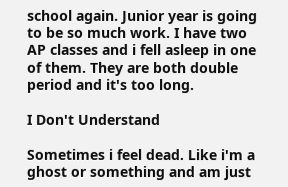school again. Junior year is going to be so much work. I have two AP classes and i fell asleep in one of them. They are both double period and it's too long.

I Don't Understand

Sometimes i feel dead. Like i'm a ghost or something and am just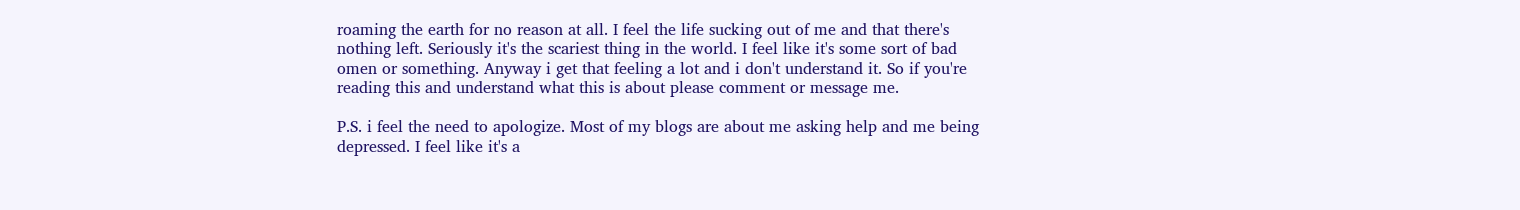roaming the earth for no reason at all. I feel the life sucking out of me and that there's nothing left. Seriously it's the scariest thing in the world. I feel like it's some sort of bad omen or something. Anyway i get that feeling a lot and i don't understand it. So if you're reading this and understand what this is about please comment or message me.

P.S. i feel the need to apologize. Most of my blogs are about me asking help and me being depressed. I feel like it's a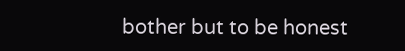bother but to be honest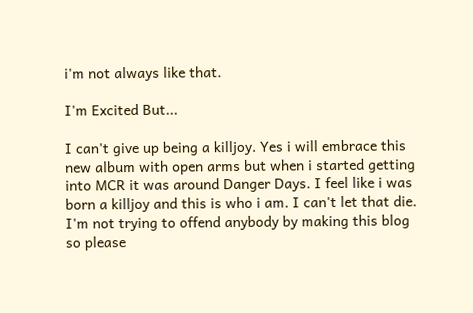i'm not always like that.

I'm Excited But...

I can't give up being a killjoy. Yes i will embrace this new album with open arms but when i started getting into MCR it was around Danger Days. I feel like i was born a killjoy and this is who i am. I can't let that die. I'm not trying to offend anybody by making this blog so please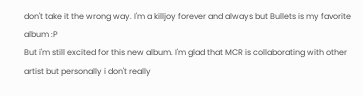don't take it the wrong way. I'm a killjoy forever and always but Bullets is my favorite album :P
But i'm still excited for this new album. I'm glad that MCR is collaborating with other artist but personally i don't really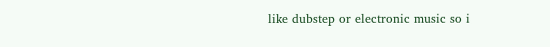like dubstep or electronic music so i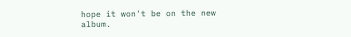hope it won't be on the new album.